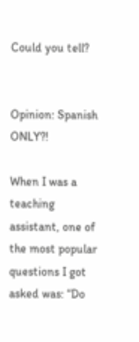Could you tell?


Opinion: Spanish ONLY?!

When I was a teaching assistant, one of the most popular questions I got asked was: “Do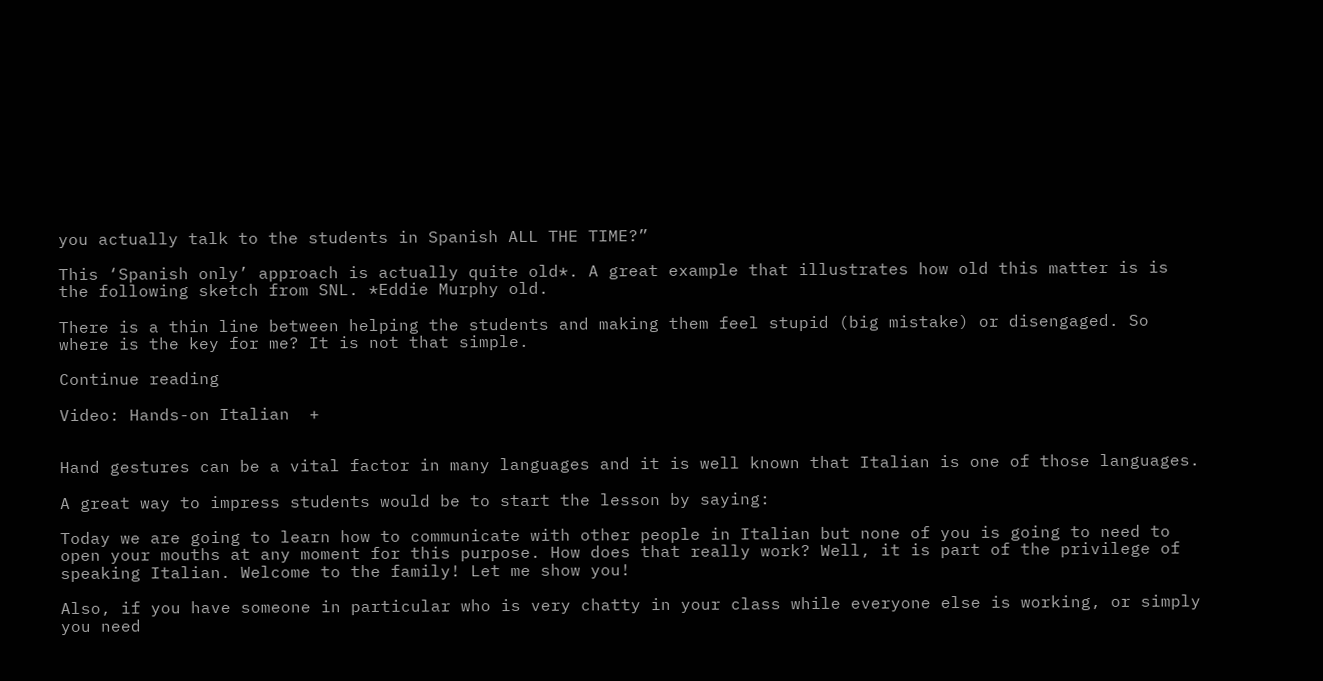you actually talk to the students in Spanish ALL THE TIME?”

This ‘Spanish only’ approach is actually quite old*. A great example that illustrates how old this matter is is the following sketch from SNL. *Eddie Murphy old.

There is a thin line between helping the students and making them feel stupid (big mistake) or disengaged. So where is the key for me? It is not that simple.

Continue reading

Video: Hands-on Italian  +


Hand gestures can be a vital factor in many languages and it is well known that Italian is one of those languages.

A great way to impress students would be to start the lesson by saying:

Today we are going to learn how to communicate with other people in Italian but none of you is going to need to open your mouths at any moment for this purpose. How does that really work? Well, it is part of the privilege of speaking Italian. Welcome to the family! Let me show you!

Also, if you have someone in particular who is very chatty in your class while everyone else is working, or simply you need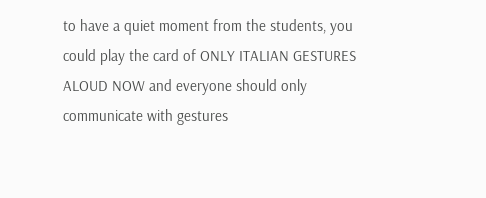to have a quiet moment from the students, you could play the card of ONLY ITALIAN GESTURES ALOUD NOW and everyone should only communicate with gestures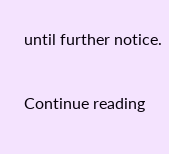until further notice.

Continue reading